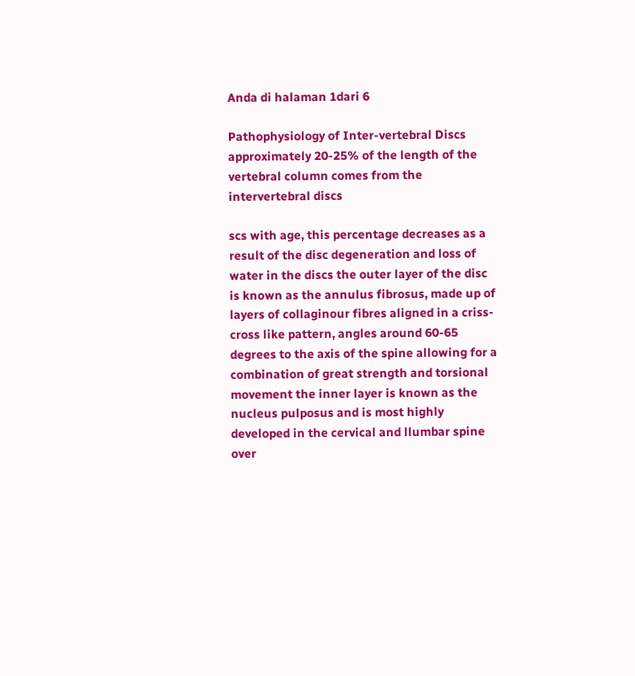Anda di halaman 1dari 6

Pathophysiology of Inter-vertebral Discs approximately 20-25% of the length of the vertebral column comes from the intervertebral discs

scs with age, this percentage decreases as a result of the disc degeneration and loss of water in the discs the outer layer of the disc is known as the annulus fibrosus, made up of layers of collaginour fibres aligned in a criss-cross like pattern, angles around 60-65 degrees to the axis of the spine allowing for a combination of great strength and torsional movement the inner layer is known as the nucleus pulposus and is most highly developed in the cervical and llumbar spine over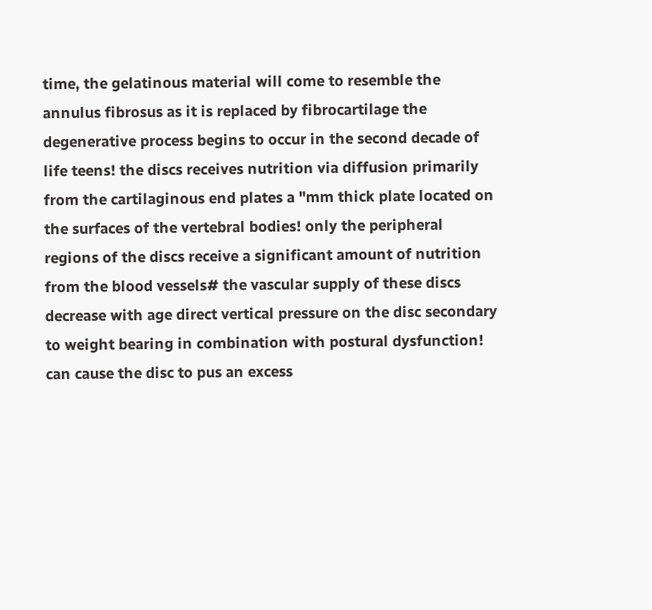time, the gelatinous material will come to resemble the annulus fibrosus as it is replaced by fibrocartilage the degenerative process begins to occur in the second decade of life teens! the discs receives nutrition via diffusion primarily from the cartilaginous end plates a "mm thick plate located on the surfaces of the vertebral bodies! only the peripheral regions of the discs receive a significant amount of nutrition from the blood vessels# the vascular supply of these discs decrease with age direct vertical pressure on the disc secondary to weight bearing in combination with postural dysfunction! can cause the disc to pus an excess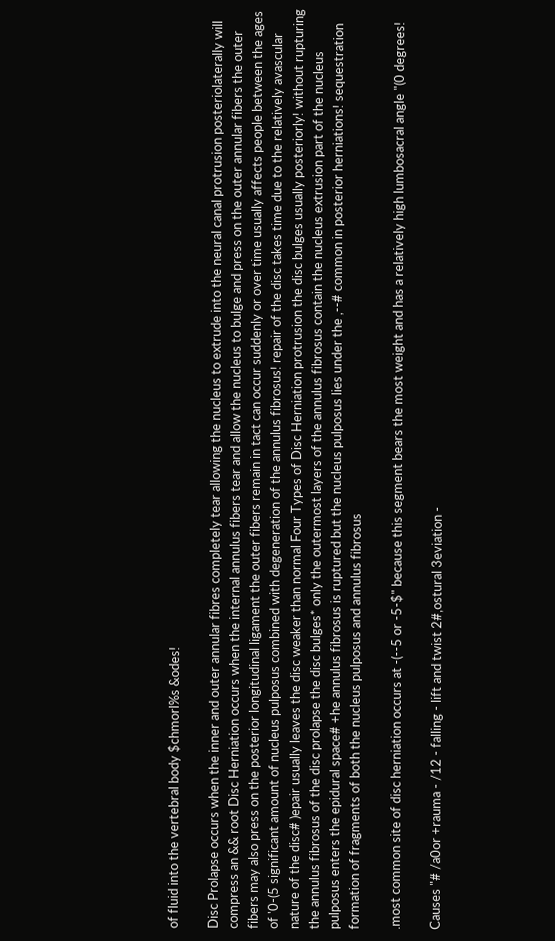of fluid into the vertebral body $chmorl%s &odes!

Disc Prolapse occurs when the inner and outer annular fibres completely tear allowing the nucleus to extrude into the neural canal protrusion posteriolaterally will compress an && root Disc Herniation occurs when the internal annulus fibers tear and allow the nucleus to bulge and press on the outer annular fibers the outer fibers may also press on the posterior longitudinal ligament the outer fibers remain in tact can occur suddenly or over time usually affects people between the ages of '0-(5 significant amount of nucleus pulposus combined with degeneration of the annulus fibrosus! repair of the disc takes time due to the relatively avascular nature of the disc# )epair usually leaves the disc weaker than normal Four Types of Disc Herniation protrusion the disc bulges usually posteriorly! without rupturing the annulus fibrosus of the disc prolapse the disc bulges* only the outermost layers of the annulus fibrosus contain the nucleus extrusion part of the nucleus pulposus enters the epidural space# +he annulus fibrosus is ruptured but the nucleus pulposus lies under the ,--# common in posterior herniations! sequestration formation of fragments of both the nucleus pulposus and annulus fibrosus

.most common site of disc herniation occurs at -(--5 or -5-$" because this segment bears the most weight and has a relatively high lumbosacral angle "(0 degrees!

Causes "# /a0or +rauma - /12 - falling - lift and twist 2#,ostural 3eviation -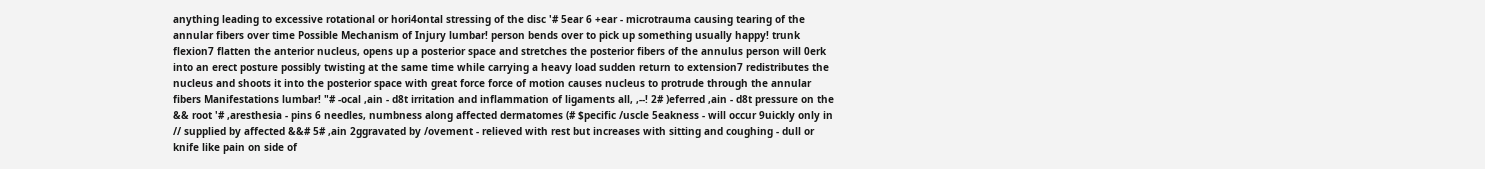anything leading to excessive rotational or hori4ontal stressing of the disc '# 5ear 6 +ear - microtrauma causing tearing of the annular fibers over time Possible Mechanism of Injury lumbar! person bends over to pick up something usually happy! trunk flexion7 flatten the anterior nucleus, opens up a posterior space and stretches the posterior fibers of the annulus person will 0erk into an erect posture possibly twisting at the same time while carrying a heavy load sudden return to extension7 redistributes the nucleus and shoots it into the posterior space with great force force of motion causes nucleus to protrude through the annular fibers Manifestations lumbar! "# -ocal ,ain - d8t irritation and inflammation of ligaments all, ,--! 2# )eferred ,ain - d8t pressure on the && root '# ,aresthesia - pins 6 needles, numbness along affected dermatomes (# $pecific /uscle 5eakness - will occur 9uickly only in // supplied by affected &&# 5# ,ain 2ggravated by /ovement - relieved with rest but increases with sitting and coughing - dull or knife like pain on side of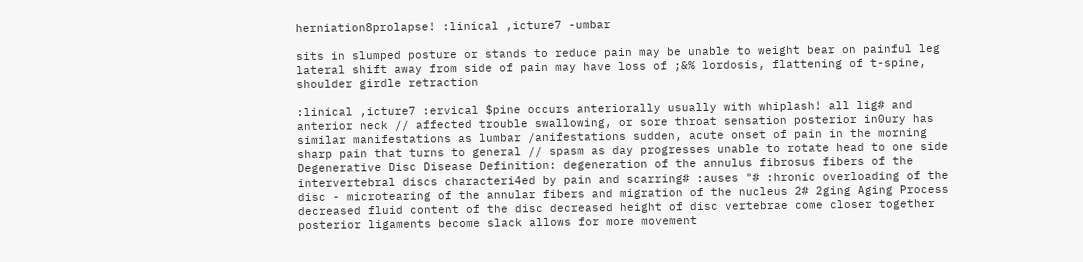herniation8prolapse! :linical ,icture7 -umbar

sits in slumped posture or stands to reduce pain may be unable to weight bear on painful leg lateral shift away from side of pain may have loss of ;&% lordosis, flattening of t-spine, shoulder girdle retraction

:linical ,icture7 :ervical $pine occurs anteriorally usually with whiplash! all lig# and anterior neck // affected trouble swallowing, or sore throat sensation posterior in0ury has similar manifestations as lumbar /anifestations sudden, acute onset of pain in the morning sharp pain that turns to general // spasm as day progresses unable to rotate head to one side Degenerative Disc Disease Definition: degeneration of the annulus fibrosus fibers of the intervertebral discs characteri4ed by pain and scarring# :auses "# :hronic overloading of the disc - microtearing of the annular fibers and migration of the nucleus 2# 2ging Aging Process decreased fluid content of the disc decreased height of disc vertebrae come closer together posterior ligaments become slack allows for more movement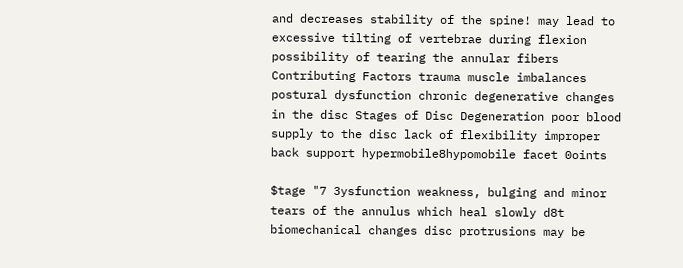and decreases stability of the spine! may lead to excessive tilting of vertebrae during flexion possibility of tearing the annular fibers Contributing Factors trauma muscle imbalances postural dysfunction chronic degenerative changes in the disc Stages of Disc Degeneration poor blood supply to the disc lack of flexibility improper back support hypermobile8hypomobile facet 0oints

$tage "7 3ysfunction weakness, bulging and minor tears of the annulus which heal slowly d8t biomechanical changes disc protrusions may be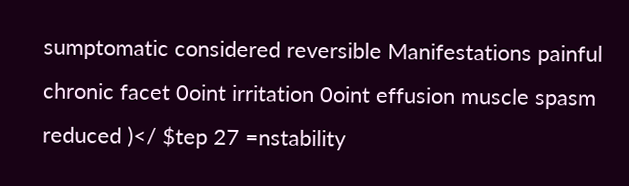sumptomatic considered reversible Manifestations painful chronic facet 0oint irritation 0oint effusion muscle spasm reduced )</ $tep 27 =nstability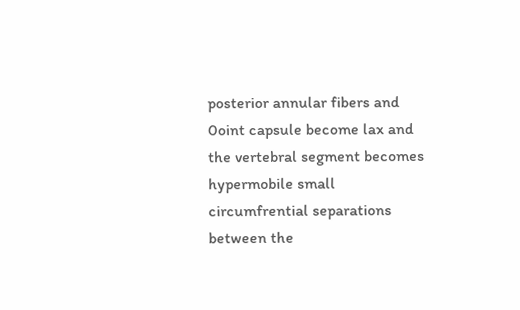posterior annular fibers and 0oint capsule become lax and the vertebral segment becomes hypermobile small circumfrential separations between the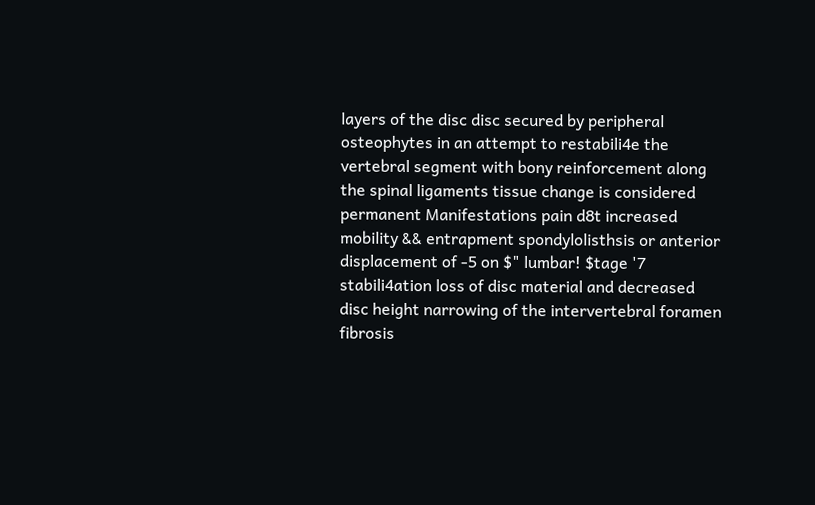layers of the disc disc secured by peripheral osteophytes in an attempt to restabili4e the vertebral segment with bony reinforcement along the spinal ligaments tissue change is considered permanent Manifestations pain d8t increased mobility && entrapment spondylolisthsis or anterior displacement of -5 on $" lumbar! $tage '7 stabili4ation loss of disc material and decreased disc height narrowing of the intervertebral foramen fibrosis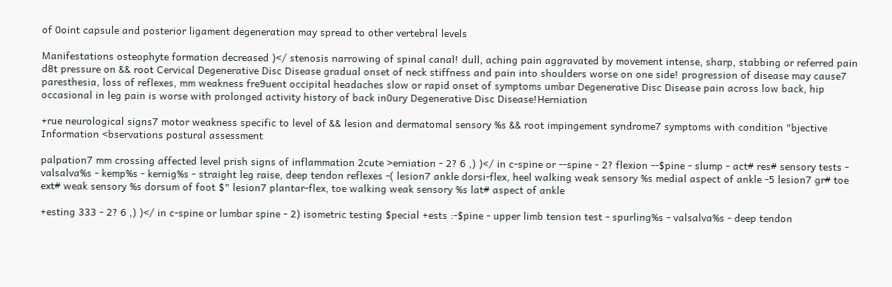of 0oint capsule and posterior ligament degeneration may spread to other vertebral levels

Manifestations osteophyte formation decreased )</ stenosis narrowing of spinal canal! dull, aching pain aggravated by movement intense, sharp, stabbing or referred pain d8t pressure on && root Cervical Degenerative Disc Disease gradual onset of neck stiffness and pain into shoulders worse on one side! progression of disease may cause7 paresthesia, loss of reflexes, mm weakness fre9uent occipital headaches slow or rapid onset of symptoms umbar Degenerative Disc Disease pain across low back, hip occasional in leg pain is worse with prolonged activity history of back in0ury Degenerative Disc Disease!Herniation

+rue neurological signs7 motor weakness specific to level of && lesion and dermatomal sensory %s && root impingement syndrome7 symptoms with condition "bjective Information <bservations postural assessment

palpation7 mm crossing affected level prish signs of inflammation 2cute >erniation - 2? 6 ,) )</ in c-spine or --spine - 2? flexion --$pine - slump - act# res# sensory tests - valsalva%s - kemp%s - kernig%s - straight leg raise, deep tendon reflexes -( lesion7 ankle dorsi-flex, heel walking weak sensory %s medial aspect of ankle -5 lesion7 gr# toe ext# weak sensory %s dorsum of foot $" lesion7 plantar-flex, toe walking weak sensory %s lat# aspect of ankle

+esting 333 - 2? 6 ,) )</ in c-spine or lumbar spine - 2) isometric testing $pecial +ests :-$pine - upper limb tension test - spurling%s - valsalva%s - deep tendon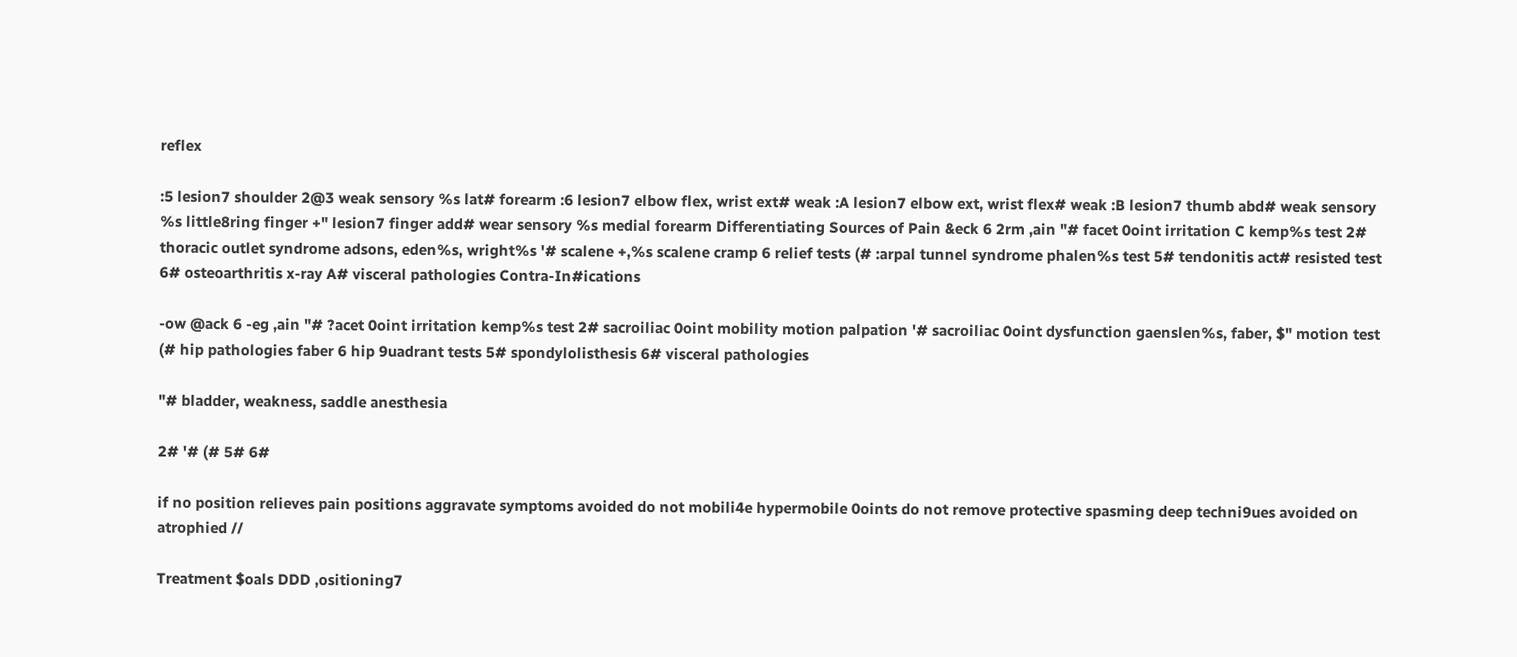reflex

:5 lesion7 shoulder 2@3 weak sensory %s lat# forearm :6 lesion7 elbow flex, wrist ext# weak :A lesion7 elbow ext, wrist flex# weak :B lesion7 thumb abd# weak sensory %s little8ring finger +" lesion7 finger add# wear sensory %s medial forearm Differentiating Sources of Pain &eck 6 2rm ,ain "# facet 0oint irritation C kemp%s test 2# thoracic outlet syndrome adsons, eden%s, wright%s '# scalene +,%s scalene cramp 6 relief tests (# :arpal tunnel syndrome phalen%s test 5# tendonitis act# resisted test 6# osteoarthritis x-ray A# visceral pathologies Contra-In#ications

-ow @ack 6 -eg ,ain "# ?acet 0oint irritation kemp%s test 2# sacroiliac 0oint mobility motion palpation '# sacroiliac 0oint dysfunction gaenslen%s, faber, $" motion test (# hip pathologies faber 6 hip 9uadrant tests 5# spondylolisthesis 6# visceral pathologies

"# bladder, weakness, saddle anesthesia

2# '# (# 5# 6#

if no position relieves pain positions aggravate symptoms avoided do not mobili4e hypermobile 0oints do not remove protective spasming deep techni9ues avoided on atrophied //

Treatment $oals DDD ,ositioning7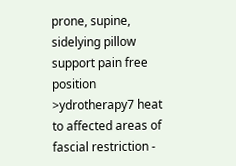prone, supine, sidelying pillow support pain free position >ydrotherapy7 heat to affected areas of fascial restriction -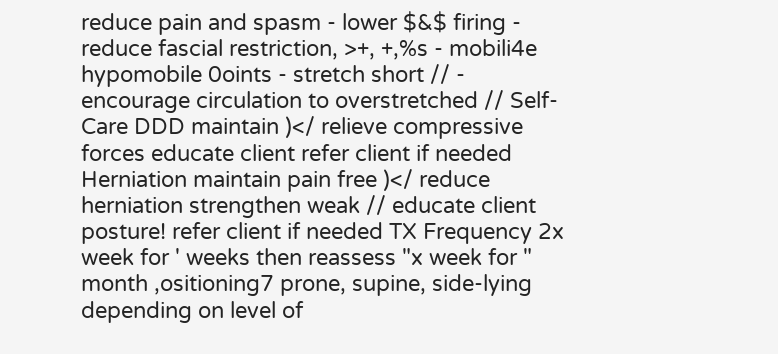reduce pain and spasm - lower $&$ firing - reduce fascial restriction, >+, +,%s - mobili4e hypomobile 0oints - stretch short // - encourage circulation to overstretched // Self-Care DDD maintain )</ relieve compressive forces educate client refer client if needed Herniation maintain pain free )</ reduce herniation strengthen weak // educate client posture! refer client if needed TX Frequency 2x week for ' weeks then reassess "x week for " month ,ositioning7 prone, supine, side-lying depending on level of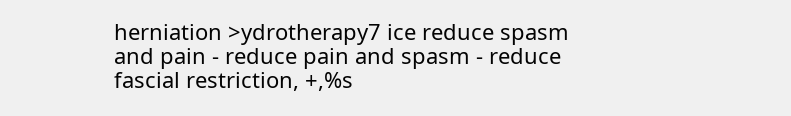herniation >ydrotherapy7 ice reduce spasm and pain - reduce pain and spasm - reduce fascial restriction, +,%s